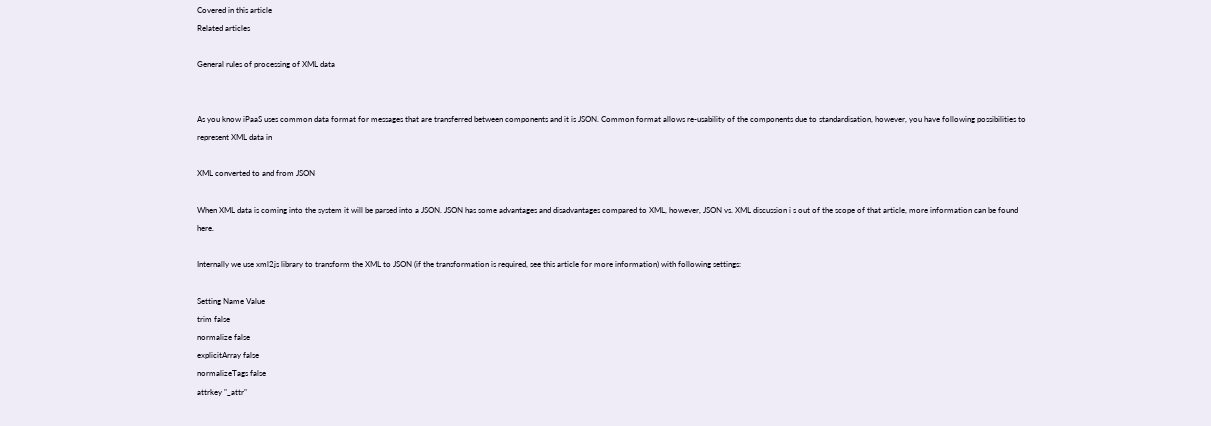Covered in this article
Related articles

General rules of processing of XML data


As you know iPaaS uses common data format for messages that are transferred between components and it is JSON. Common format allows re-usability of the components due to standardisation, however, you have following possibilities to represent XML data in

XML converted to and from JSON

When XML data is coming into the system it will be parsed into a JSON. JSON has some advantages and disadvantages compared to XML, however, JSON vs. XML discussion i s out of the scope of that article, more information can be found here.

Internally we use xml2js library to transform the XML to JSON (if the transformation is required, see this article for more information) with following settings:

Setting Name Value
trim false
normalize false
explicitArray false
normalizeTags false
attrkey "_attr"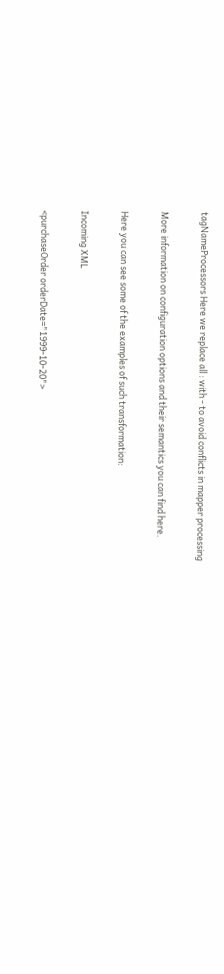tagNameProcessors Here we replace all : with - to avoid conflicts in mapper processing

More information on configuration options and their semantics you can find here.

Here you can see some of the examples of such transformation:

Incoming XML

<purchaseOrder orderDate="1999-10-20">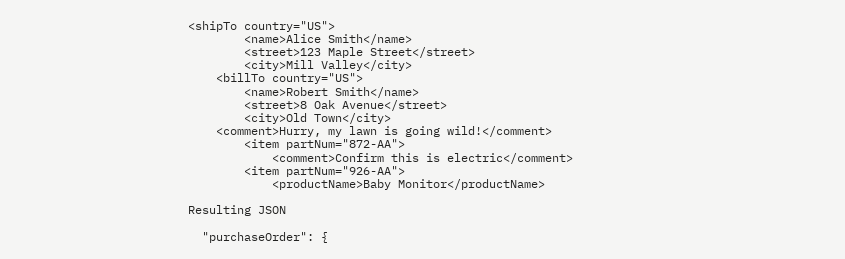<shipTo country="US">
        <name>Alice Smith</name>
        <street>123 Maple Street</street>
        <city>Mill Valley</city>
    <billTo country="US">
        <name>Robert Smith</name>
        <street>8 Oak Avenue</street>
        <city>Old Town</city>
    <comment>Hurry, my lawn is going wild!</comment>
        <item partNum="872-AA">
            <comment>Confirm this is electric</comment>
        <item partNum="926-AA">
            <productName>Baby Monitor</productName>

Resulting JSON

  "purchaseOrder": {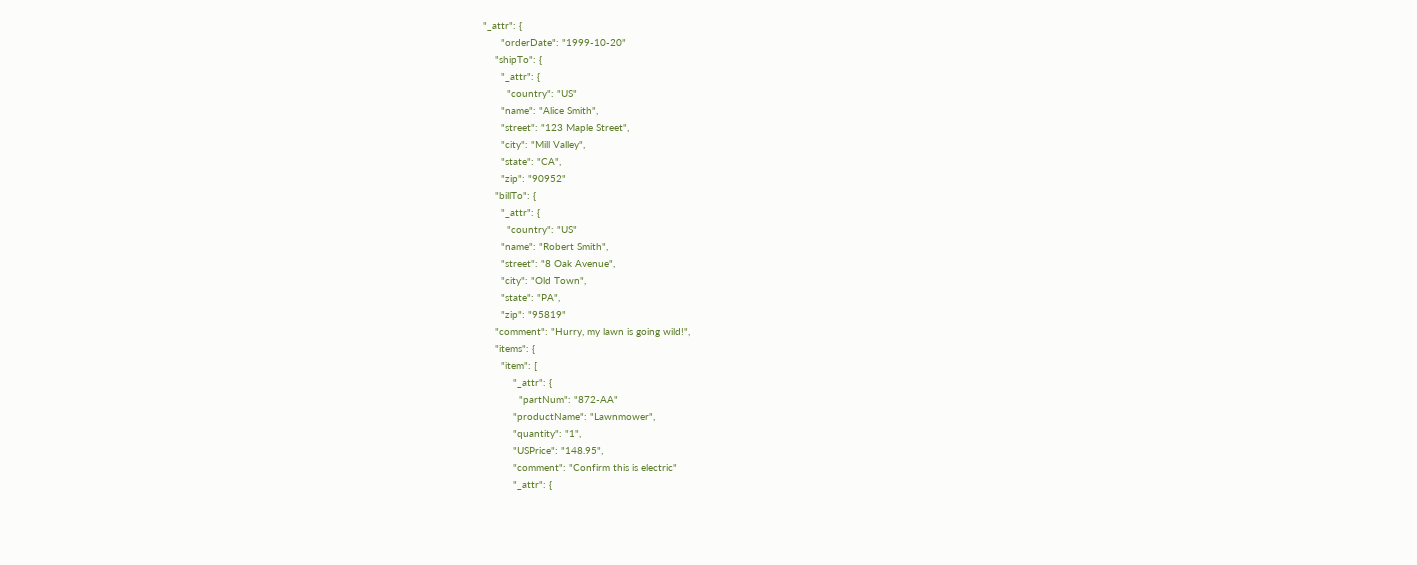"_attr": {
      "orderDate": "1999-10-20"
    "shipTo": {
      "_attr": {
        "country": "US"
      "name": "Alice Smith",
      "street": "123 Maple Street",
      "city": "Mill Valley",
      "state": "CA",
      "zip": "90952"
    "billTo": {
      "_attr": {
        "country": "US"
      "name": "Robert Smith",
      "street": "8 Oak Avenue",
      "city": "Old Town",
      "state": "PA",
      "zip": "95819"
    "comment": "Hurry, my lawn is going wild!",
    "items": {
      "item": [
          "_attr": {
            "partNum": "872-AA"
          "productName": "Lawnmower",
          "quantity": "1",
          "USPrice": "148.95",
          "comment": "Confirm this is electric"
          "_attr": {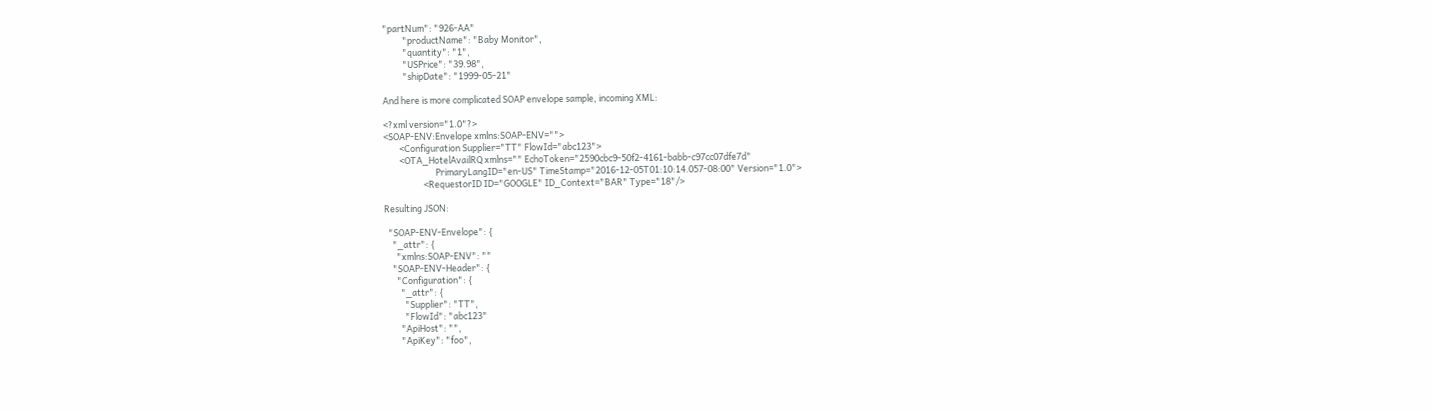"partNum": "926-AA"
          "productName": "Baby Monitor",
          "quantity": "1",
          "USPrice": "39.98",
          "shipDate": "1999-05-21"

And here is more complicated SOAP envelope sample, incoming XML:

<?xml version="1.0"?>
<SOAP-ENV:Envelope xmlns:SOAP-ENV="">
        <Configuration Supplier="TT" FlowId="abc123">
        <OTA_HotelAvailRQ xmlns="" EchoToken="2590cbc9-50f2-4161-babb-c97cc07dfe7d"
                          PrimaryLangID="en-US" TimeStamp="2016-12-05T01:10:14.057-08:00" Version="1.0">
                    <RequestorID ID="GOOGLE" ID_Context="BAR" Type="18"/>

Resulting JSON:

  "SOAP-ENV-Envelope": {
    "_attr": {
      "xmlns:SOAP-ENV": ""
    "SOAP-ENV-Header": {
      "Configuration": {
        "_attr": {
          "Supplier": "TT",
          "FlowId": "abc123"
        "ApiHost": "",
        "ApiKey": "foo",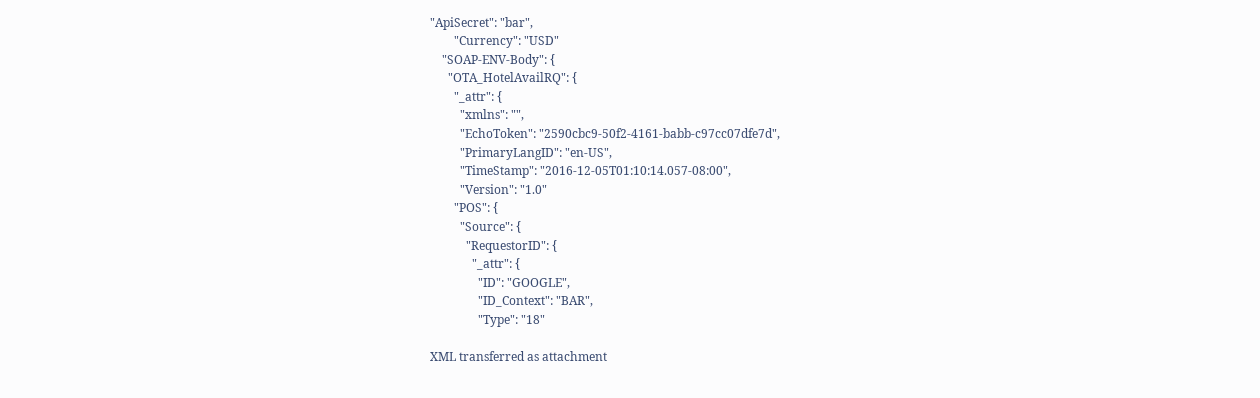"ApiSecret": "bar",
        "Currency": "USD"
    "SOAP-ENV-Body": {
      "OTA_HotelAvailRQ": {
        "_attr": {
          "xmlns": "",
          "EchoToken": "2590cbc9-50f2-4161-babb-c97cc07dfe7d",
          "PrimaryLangID": "en-US",
          "TimeStamp": "2016-12-05T01:10:14.057-08:00",
          "Version": "1.0"
        "POS": {
          "Source": {
            "RequestorID": {
              "_attr": {
                "ID": "GOOGLE",
                "ID_Context": "BAR",
                "Type": "18"

XML transferred as attachment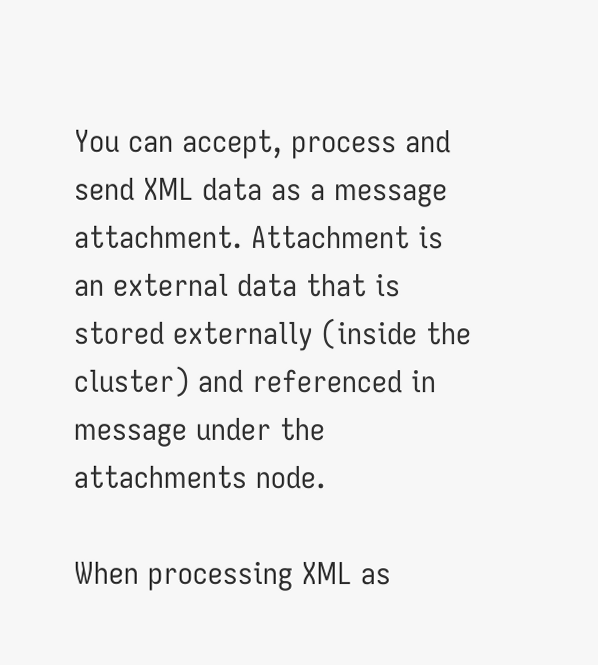You can accept, process and send XML data as a message attachment. Attachment is an external data that is stored externally (inside the cluster) and referenced in message under the attachments node.

When processing XML as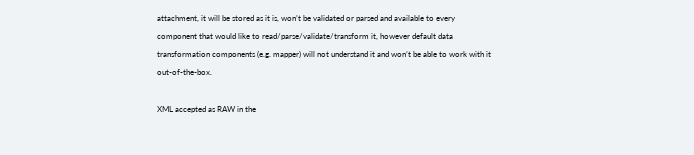attachment, it will be stored as it is, won’t be validated or parsed and available to every component that would like to read/parse/validate/transform it, however default data transformation components (e.g. mapper) will not understand it and won’t be able to work with it out-of-the-box.

XML accepted as RAW in the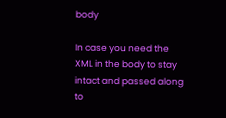body

In case you need the XML in the body to stay intact and passed along to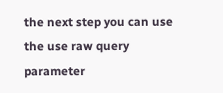the next step you can use the use raw query parameter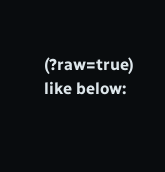(?raw=true) like below: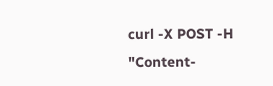curl -X POST -H "Content-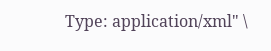Type: application/xml" \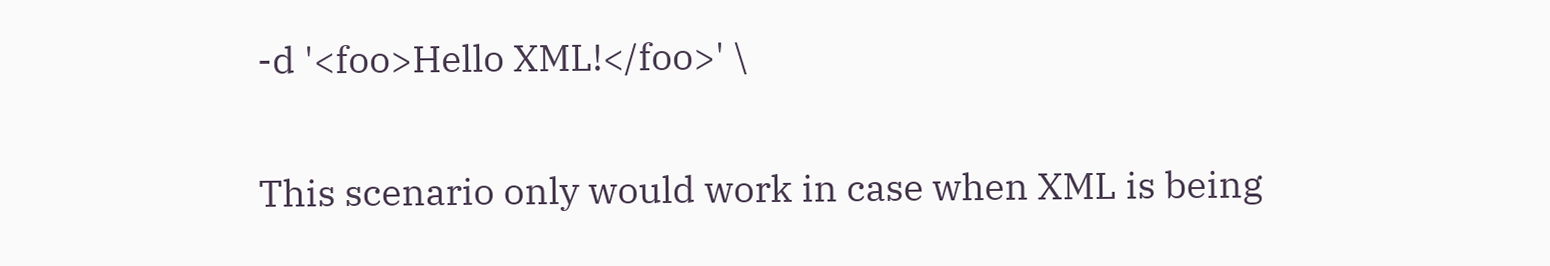-d '<foo>Hello XML!</foo>' \

This scenario only would work in case when XML is being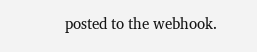posted to the webhook.